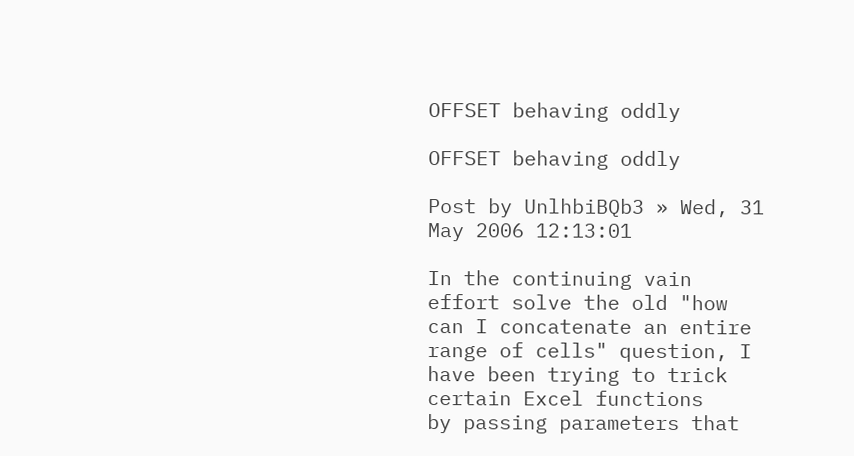OFFSET behaving oddly

OFFSET behaving oddly

Post by UnlhbiBQb3 » Wed, 31 May 2006 12:13:01

In the continuing vain effort solve the old "how can I concatenate an entire
range of cells" question, I have been trying to trick certain Excel functions
by passing parameters that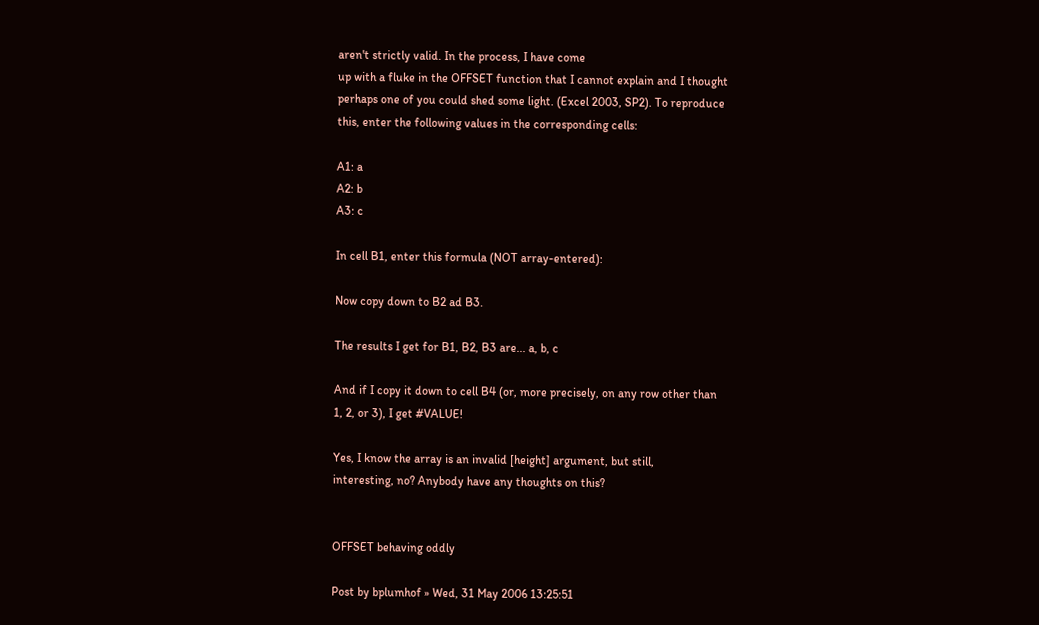aren't strictly valid. In the process, I have come
up with a fluke in the OFFSET function that I cannot explain and I thought
perhaps one of you could shed some light. (Excel 2003, SP2). To reproduce
this, enter the following values in the corresponding cells:

A1: a
A2: b
A3: c

In cell B1, enter this formula (NOT array-entered):

Now copy down to B2 ad B3.

The results I get for B1, B2, B3 are... a, b, c

And if I copy it down to cell B4 (or, more precisely, on any row other than
1, 2, or 3), I get #VALUE!

Yes, I know the array is an invalid [height] argument, but still,
interesting, no? Anybody have any thoughts on this?


OFFSET behaving oddly

Post by bplumhof » Wed, 31 May 2006 13:25:51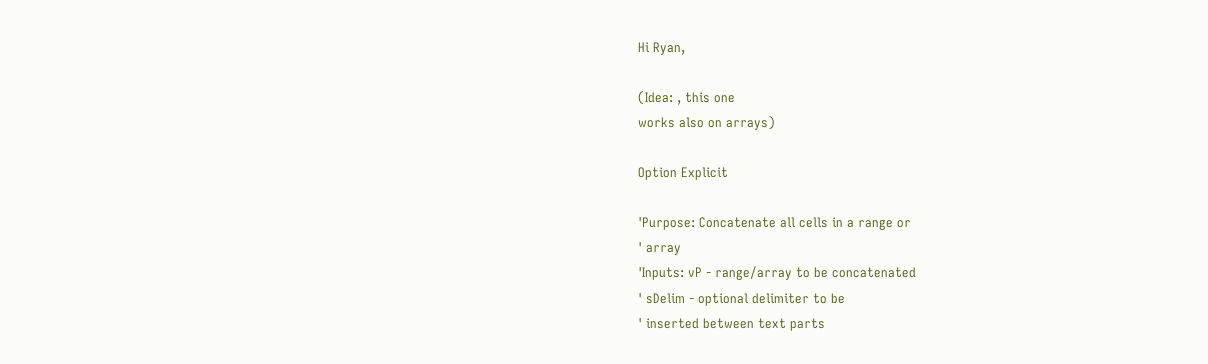Hi Ryan,

(Idea: , this one
works also on arrays)

Option Explicit

'Purpose: Concatenate all cells in a range or
' array
'Inputs: vP - range/array to be concatenated
' sDelim - optional delimiter to be
' inserted between text parts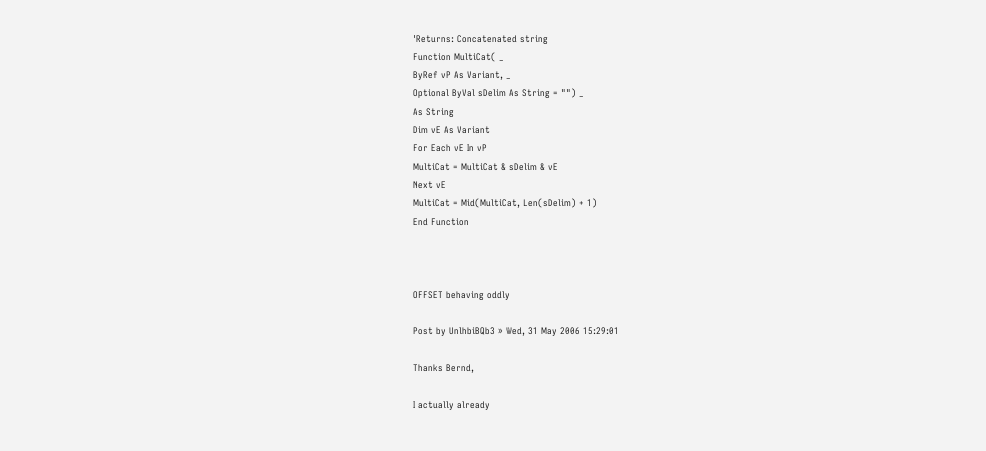'Returns: Concatenated string
Function MultiCat( _
ByRef vP As Variant, _
Optional ByVal sDelim As String = "") _
As String
Dim vE As Variant
For Each vE In vP
MultiCat = MultiCat & sDelim & vE
Next vE
MultiCat = Mid(MultiCat, Len(sDelim) + 1)
End Function



OFFSET behaving oddly

Post by UnlhbiBQb3 » Wed, 31 May 2006 15:29:01

Thanks Bernd,

I actually already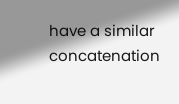have a similar concatenation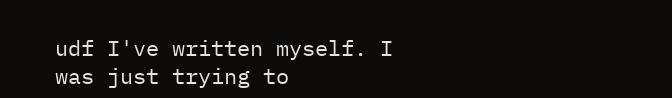udf I've written myself. I
was just trying to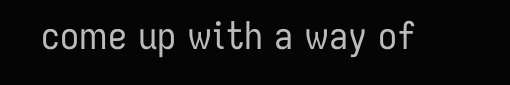come up with a way of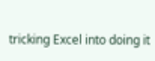tricking Excel into doing it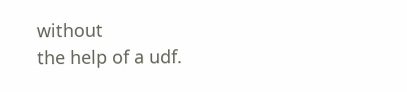without
the help of a udf.